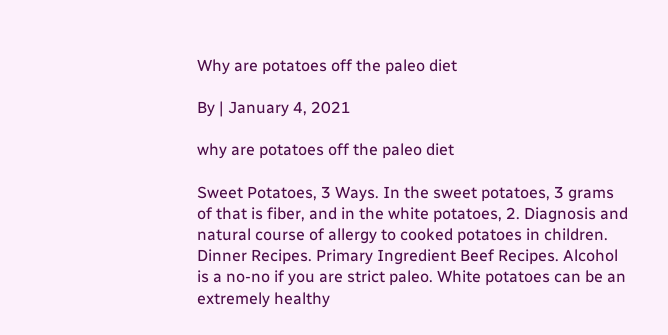Why are potatoes off the paleo diet

By | January 4, 2021

why are potatoes off the paleo diet

Sweet Potatoes, 3 Ways. In the sweet potatoes, 3 grams of that is fiber, and in the white potatoes, 2. Diagnosis and natural course of allergy to cooked potatoes in children. Dinner Recipes. Primary Ingredient Beef Recipes. Alcohol is a no-no if you are strict paleo. White potatoes can be an extremely healthy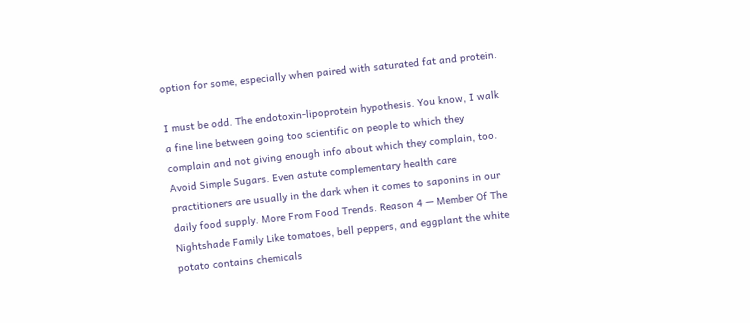option for some, especially when paired with saturated fat and protein.

I must be odd. The endotoxin-lipoprotein hypothesis. You know, I walk a fine line between going too scientific on people to which they complain and not giving enough info about which they complain, too. Avoid Simple Sugars. Even astute complementary health care practitioners are usually in the dark when it comes to saponins in our daily food supply. More From Food Trends. Reason 4 — Member Of The Nightshade Family Like tomatoes, bell peppers, and eggplant the white potato contains chemicals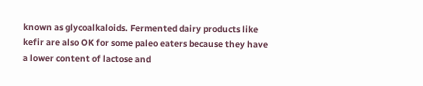known as glycoalkaloids. Fermented dairy products like kefir are also OK for some paleo eaters because they have a lower content of lactose and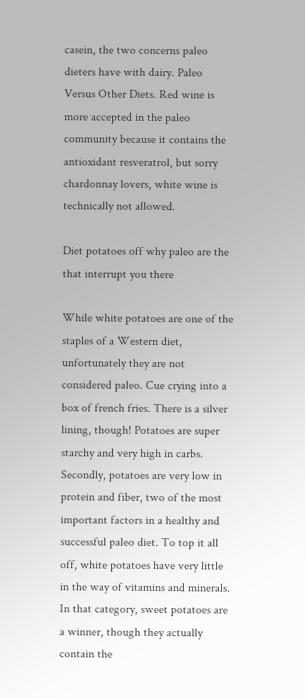casein, the two concerns paleo dieters have with dairy. Paleo Versus Other Diets. Red wine is more accepted in the paleo community because it contains the antioxidant resveratrol, but sorry chardonnay lovers, white wine is technically not allowed.

Diet potatoes off why paleo are the that interrupt you there

While white potatoes are one of the staples of a Western diet, unfortunately they are not considered paleo. Cue crying into a box of french fries. There is a silver lining, though! Potatoes are super starchy and very high in carbs. Secondly, potatoes are very low in protein and fiber, two of the most important factors in a healthy and successful paleo diet. To top it all off, white potatoes have very little in the way of vitamins and minerals. In that category, sweet potatoes are a winner, though they actually contain the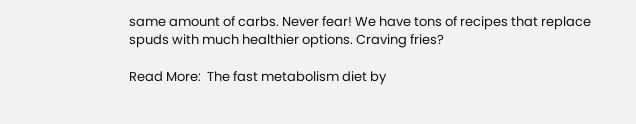same amount of carbs. Never fear! We have tons of recipes that replace spuds with much healthier options. Craving fries?

Read More:  The fast metabolism diet by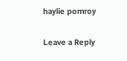haylie pomroy

Leave a Reply